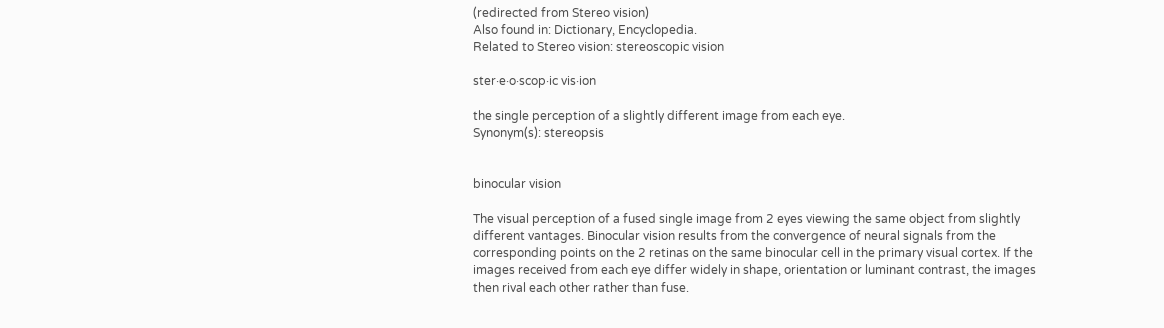(redirected from Stereo vision)
Also found in: Dictionary, Encyclopedia.
Related to Stereo vision: stereoscopic vision

ster·e·o·scop·ic vis·ion

the single perception of a slightly different image from each eye.
Synonym(s): stereopsis


binocular vision

The visual perception of a fused single image from 2 eyes viewing the same object from slightly different vantages. Binocular vision results from the convergence of neural signals from the corresponding points on the 2 retinas on the same binocular cell in the primary visual cortex. If the images received from each eye differ widely in shape, orientation or luminant contrast, the images then rival each other rather than fuse.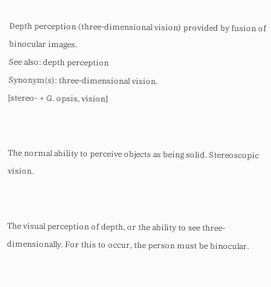Depth perception (three-dimensional vision) provided by fusion of binocular images.
See also: depth perception
Synonym(s): three-dimensional vision.
[stereo- + G. opsis, vision]


The normal ability to perceive objects as being solid. Stereoscopic vision.


The visual perception of depth, or the ability to see three-dimensionally. For this to occur, the person must be binocular.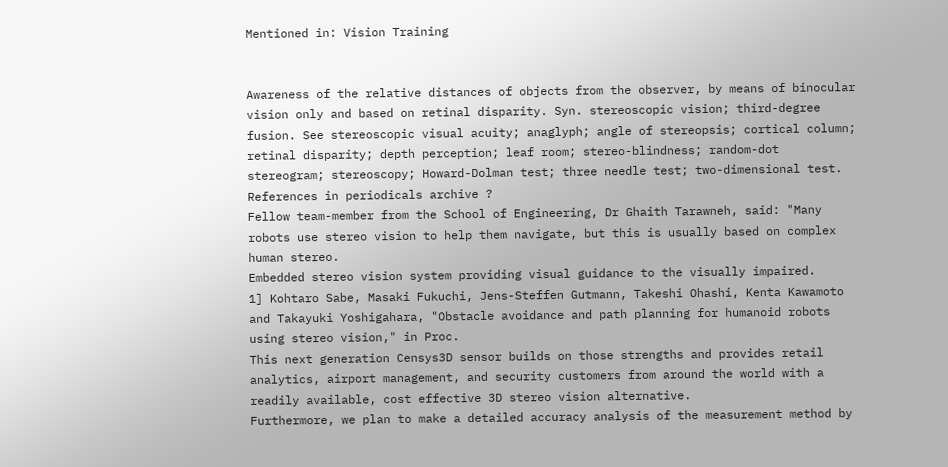Mentioned in: Vision Training


Awareness of the relative distances of objects from the observer, by means of binocular vision only and based on retinal disparity. Syn. stereoscopic vision; third-degree fusion. See stereoscopic visual acuity; anaglyph; angle of stereopsis; cortical column; retinal disparity; depth perception; leaf room; stereo-blindness; random-dot stereogram; stereoscopy; Howard-Dolman test; three needle test; two-dimensional test.
References in periodicals archive ?
Fellow team-member from the School of Engineering, Dr Ghaith Tarawneh, said: "Many robots use stereo vision to help them navigate, but this is usually based on complex human stereo.
Embedded stereo vision system providing visual guidance to the visually impaired.
1] Kohtaro Sabe, Masaki Fukuchi, Jens-Steffen Gutmann, Takeshi Ohashi, Kenta Kawamoto and Takayuki Yoshigahara, "Obstacle avoidance and path planning for humanoid robots using stereo vision," in Proc.
This next generation Censys3D sensor builds on those strengths and provides retail analytics, airport management, and security customers from around the world with a readily available, cost effective 3D stereo vision alternative.
Furthermore, we plan to make a detailed accuracy analysis of the measurement method by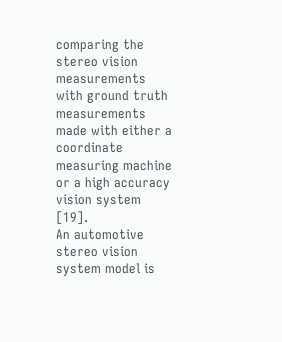comparing the stereo vision measurements with ground truth measurements made with either a coordinate measuring machine or a high accuracy vision system [19].
An automotive stereo vision system model is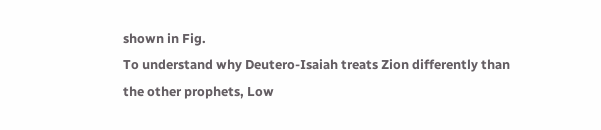shown in Fig.
To understand why Deutero-Isaiah treats Zion differently than the other prophets, Low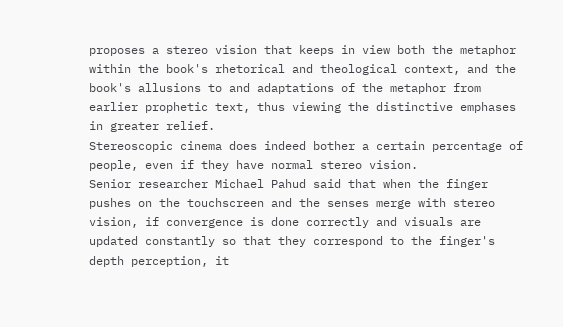proposes a stereo vision that keeps in view both the metaphor within the book's rhetorical and theological context, and the book's allusions to and adaptations of the metaphor from earlier prophetic text, thus viewing the distinctive emphases in greater relief.
Stereoscopic cinema does indeed bother a certain percentage of people, even if they have normal stereo vision.
Senior researcher Michael Pahud said that when the finger pushes on the touchscreen and the senses merge with stereo vision, if convergence is done correctly and visuals are updated constantly so that they correspond to the finger's depth perception, it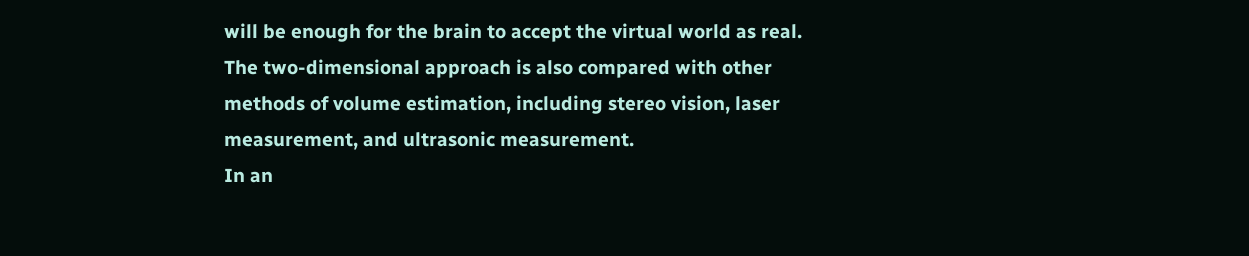will be enough for the brain to accept the virtual world as real.
The two-dimensional approach is also compared with other methods of volume estimation, including stereo vision, laser measurement, and ultrasonic measurement.
In an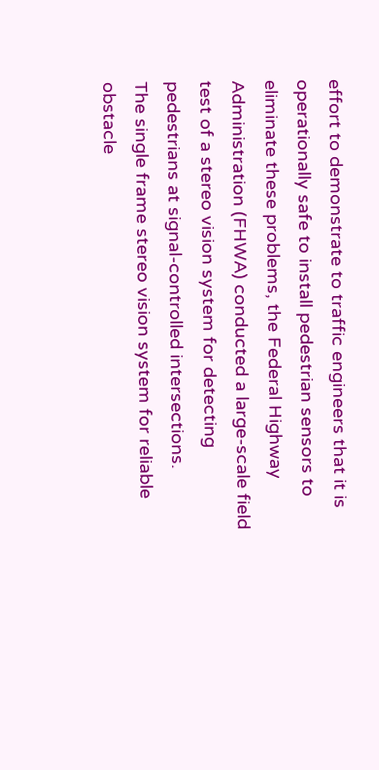effort to demonstrate to traffic engineers that it is operationally safe to install pedestrian sensors to eliminate these problems, the Federal Highway Administration (FHWA) conducted a large-scale field test of a stereo vision system for detecting pedestrians at signal-controlled intersections.
The single frame stereo vision system for reliable obstacle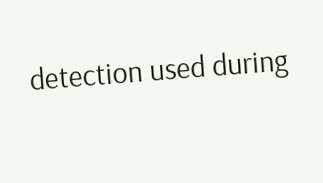detection used during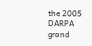the 2005 DARPA grand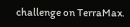challenge on TerraMax.